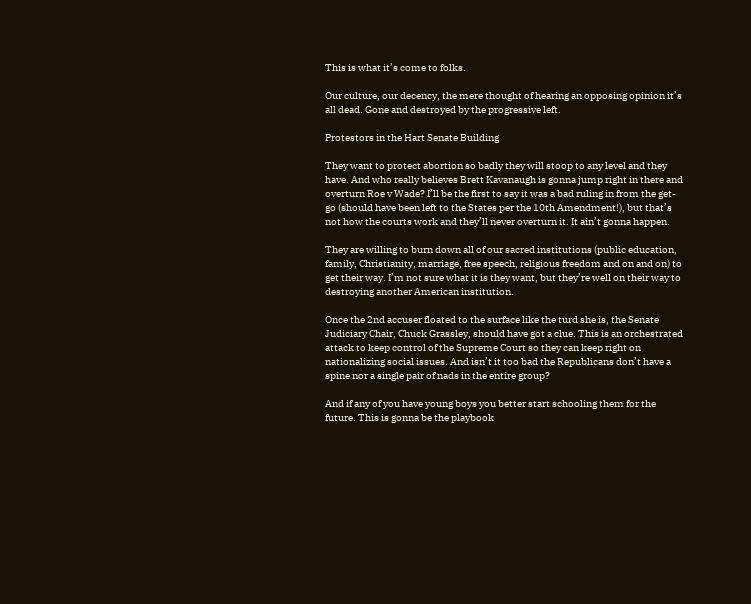This is what it’s come to folks.

Our culture, our decency, the mere thought of hearing an opposing opinion it’s all dead. Gone and destroyed by the progressive left.

Protestors in the Hart Senate Building

They want to protect abortion so badly they will stoop to any level and they have. And who really believes Brett Kavanaugh is gonna jump right in there and overturn Roe v Wade? I’ll be the first to say it was a bad ruling in from the get-go (should have been left to the States per the 10th Amendment!), but that’s not how the courts work and they’ll never overturn it. It ain’t gonna happen.

They are willing to burn down all of our sacred institutions (public education, family, Christianity, marriage, free speech, religious freedom and on and on) to get their way. I’m not sure what it is they want, but they’re well on their way to destroying another American institution.

Once the 2nd accuser floated to the surface like the turd she is, the Senate Judiciary Chair, Chuck Grassley, should have got a clue. This is an orchestrated attack to keep control of the Supreme Court so they can keep right on nationalizing social issues. And isn’t it too bad the Republicans don’t have a spine nor a single pair of nads in the entire group?

And if any of you have young boys you better start schooling them for the future. This is gonna be the playbook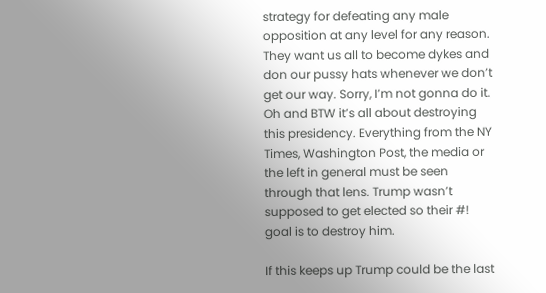strategy for defeating any male opposition at any level for any reason. They want us all to become dykes and don our pussy hats whenever we don’t get our way. Sorry, I’m not gonna do it. Oh and BTW it’s all about destroying this presidency. Everything from the NY Times, Washington Post, the media or the left in general must be seen through that lens. Trump wasn’t supposed to get elected so their #! goal is to destroy him.

If this keeps up Trump could be the last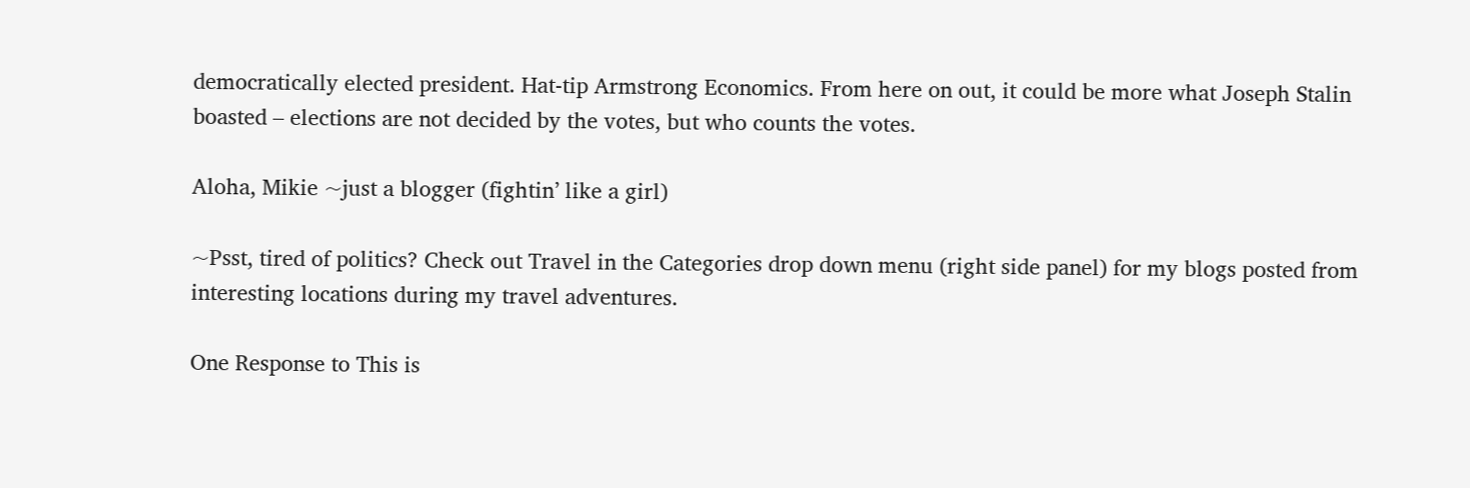democratically elected president. Hat-tip Armstrong Economics. From here on out, it could be more what Joseph Stalin boasted – elections are not decided by the votes, but who counts the votes.

Aloha, Mikie ~just a blogger (fightin’ like a girl)

~Psst, tired of politics? Check out Travel in the Categories drop down menu (right side panel) for my blogs posted from interesting locations during my travel adventures.

One Response to This is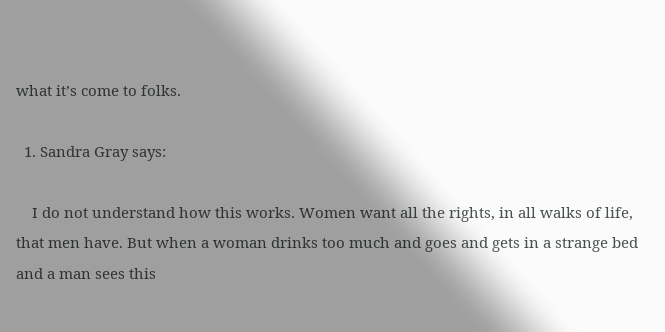what it’s come to folks.

  1. Sandra Gray says:

    I do not understand how this works. Women want all the rights, in all walks of life, that men have. But when a woman drinks too much and goes and gets in a strange bed and a man sees this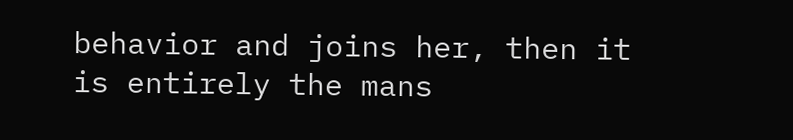behavior and joins her, then it is entirely the mans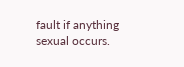fault if anything sexual occurs.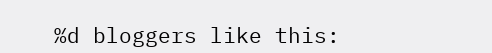%d bloggers like this: